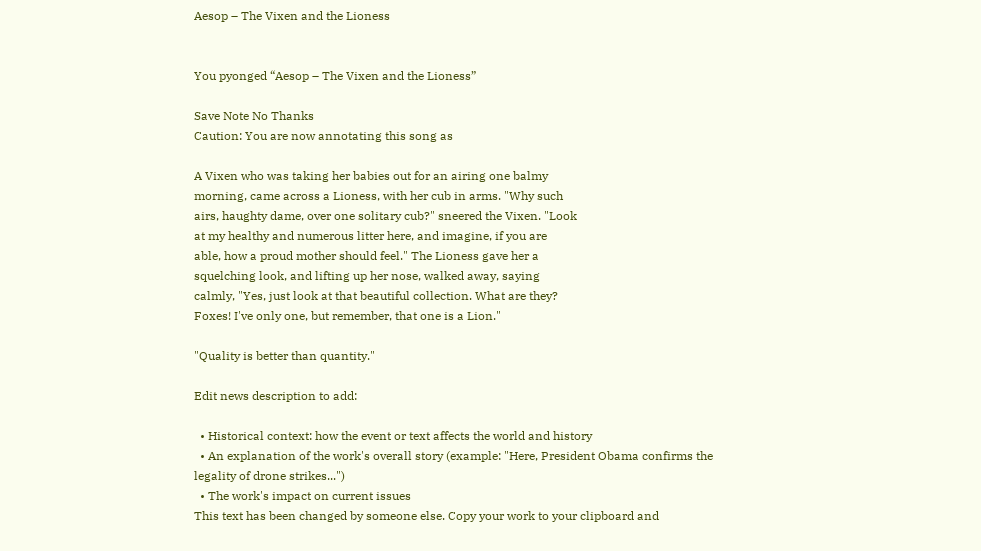Aesop – The Vixen and the Lioness


You pyonged “Aesop – The Vixen and the Lioness”

Save Note No Thanks
Caution: You are now annotating this song as

A Vixen who was taking her babies out for an airing one balmy
morning, came across a Lioness, with her cub in arms. "Why such
airs, haughty dame, over one solitary cub?" sneered the Vixen. "Look
at my healthy and numerous litter here, and imagine, if you are
able, how a proud mother should feel." The Lioness gave her a
squelching look, and lifting up her nose, walked away, saying
calmly, "Yes, just look at that beautiful collection. What are they?
Foxes! I've only one, but remember, that one is a Lion."

"Quality is better than quantity."

Edit news description to add:

  • Historical context: how the event or text affects the world and history
  • An explanation of the work's overall story (example: "Here, President Obama confirms the legality of drone strikes...")
  • The work's impact on current issues
This text has been changed by someone else. Copy your work to your clipboard and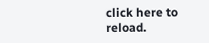click here to reload.